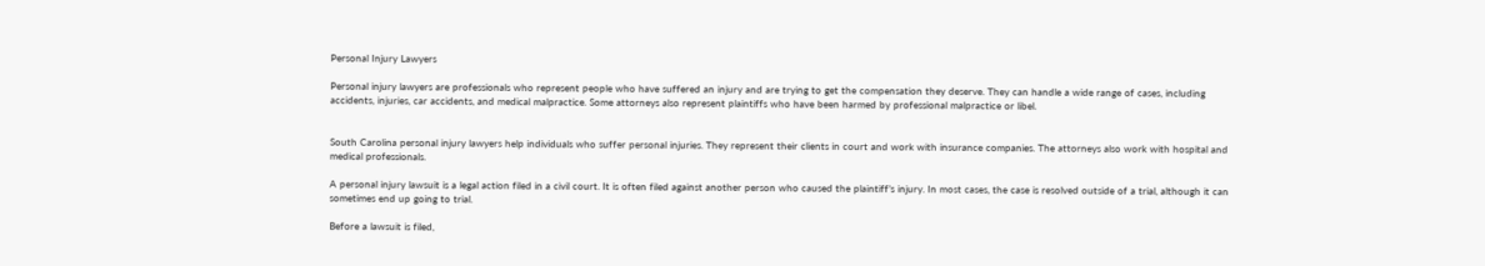Personal Injury Lawyers

Personal injury lawyers are professionals who represent people who have suffered an injury and are trying to get the compensation they deserve. They can handle a wide range of cases, including accidents, injuries, car accidents, and medical malpractice. Some attorneys also represent plaintiffs who have been harmed by professional malpractice or libel.


South Carolina personal injury lawyers help individuals who suffer personal injuries. They represent their clients in court and work with insurance companies. The attorneys also work with hospital and medical professionals.

A personal injury lawsuit is a legal action filed in a civil court. It is often filed against another person who caused the plaintiff’s injury. In most cases, the case is resolved outside of a trial, although it can sometimes end up going to trial.

Before a lawsuit is filed,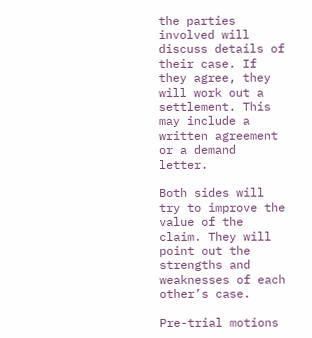the parties involved will discuss details of their case. If they agree, they will work out a settlement. This may include a written agreement or a demand letter.

Both sides will try to improve the value of the claim. They will point out the strengths and weaknesses of each other’s case.

Pre-trial motions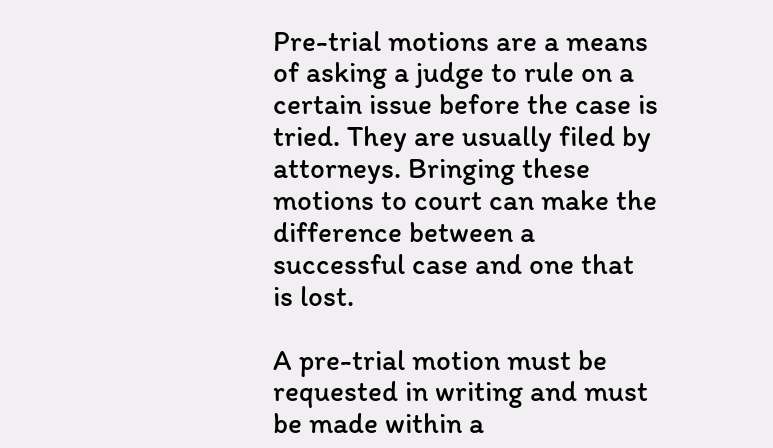Pre-trial motions are a means of asking a judge to rule on a certain issue before the case is tried. They are usually filed by attorneys. Bringing these motions to court can make the difference between a successful case and one that is lost.

A pre-trial motion must be requested in writing and must be made within a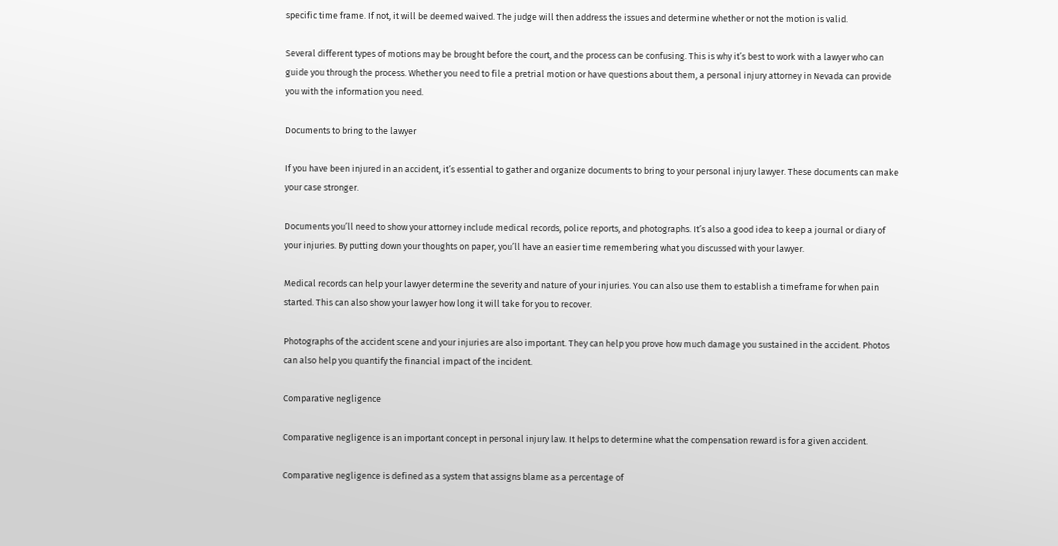specific time frame. If not, it will be deemed waived. The judge will then address the issues and determine whether or not the motion is valid.

Several different types of motions may be brought before the court, and the process can be confusing. This is why it’s best to work with a lawyer who can guide you through the process. Whether you need to file a pretrial motion or have questions about them, a personal injury attorney in Nevada can provide you with the information you need.

Documents to bring to the lawyer

If you have been injured in an accident, it’s essential to gather and organize documents to bring to your personal injury lawyer. These documents can make your case stronger.

Documents you’ll need to show your attorney include medical records, police reports, and photographs. It’s also a good idea to keep a journal or diary of your injuries. By putting down your thoughts on paper, you’ll have an easier time remembering what you discussed with your lawyer.

Medical records can help your lawyer determine the severity and nature of your injuries. You can also use them to establish a timeframe for when pain started. This can also show your lawyer how long it will take for you to recover.

Photographs of the accident scene and your injuries are also important. They can help you prove how much damage you sustained in the accident. Photos can also help you quantify the financial impact of the incident.

Comparative negligence

Comparative negligence is an important concept in personal injury law. It helps to determine what the compensation reward is for a given accident.

Comparative negligence is defined as a system that assigns blame as a percentage of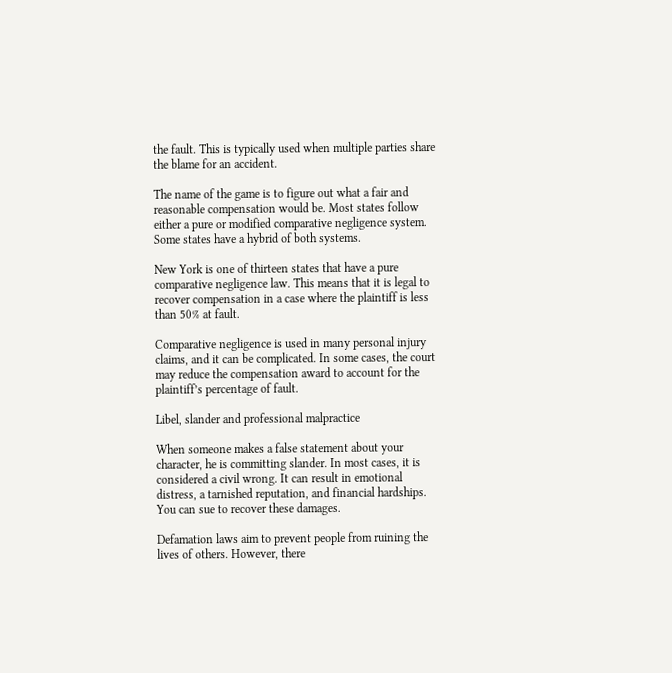the fault. This is typically used when multiple parties share the blame for an accident.

The name of the game is to figure out what a fair and reasonable compensation would be. Most states follow either a pure or modified comparative negligence system. Some states have a hybrid of both systems.

New York is one of thirteen states that have a pure comparative negligence law. This means that it is legal to recover compensation in a case where the plaintiff is less than 50% at fault.

Comparative negligence is used in many personal injury claims, and it can be complicated. In some cases, the court may reduce the compensation award to account for the plaintiff’s percentage of fault.

Libel, slander and professional malpractice

When someone makes a false statement about your character, he is committing slander. In most cases, it is considered a civil wrong. It can result in emotional distress, a tarnished reputation, and financial hardships. You can sue to recover these damages.

Defamation laws aim to prevent people from ruining the lives of others. However, there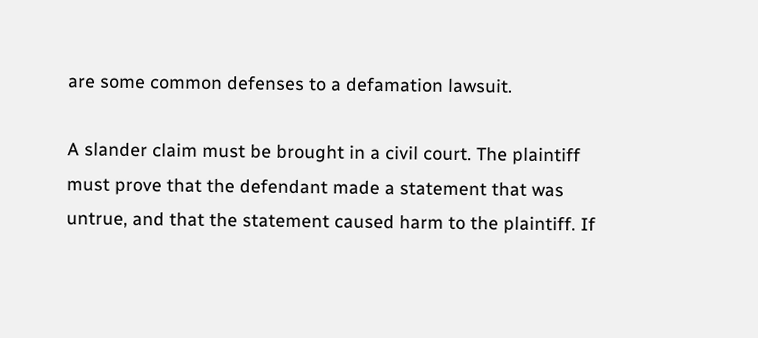are some common defenses to a defamation lawsuit.

A slander claim must be brought in a civil court. The plaintiff must prove that the defendant made a statement that was untrue, and that the statement caused harm to the plaintiff. If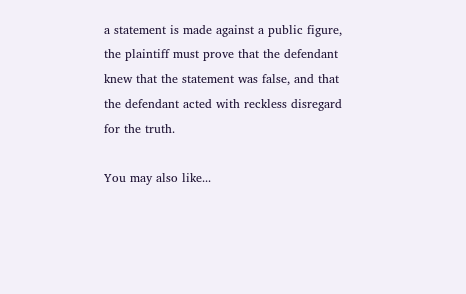a statement is made against a public figure, the plaintiff must prove that the defendant knew that the statement was false, and that the defendant acted with reckless disregard for the truth.

You may also like...